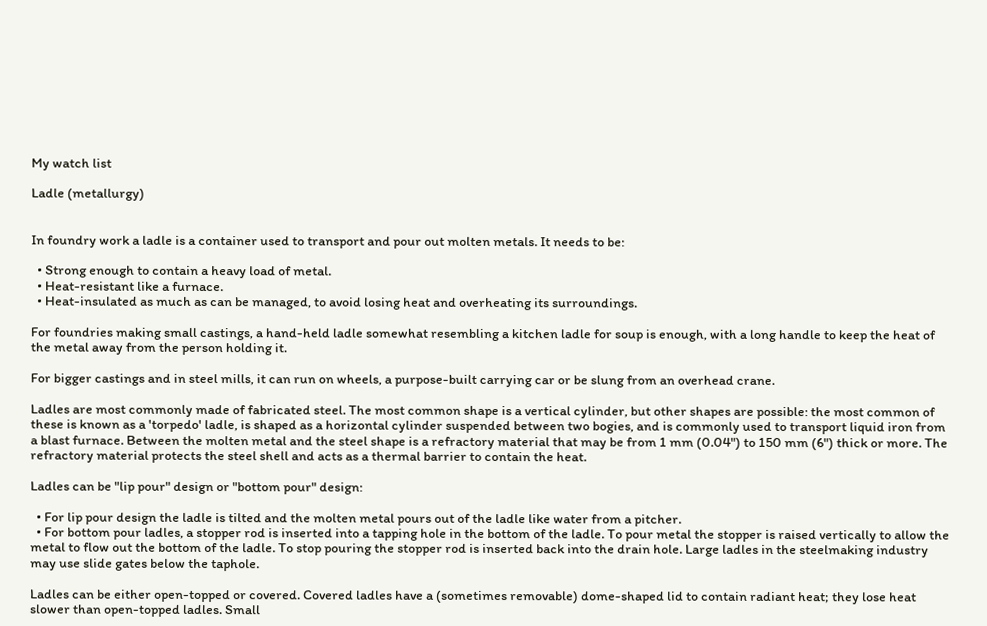My watch list

Ladle (metallurgy)


In foundry work a ladle is a container used to transport and pour out molten metals. It needs to be:

  • Strong enough to contain a heavy load of metal.
  • Heat-resistant like a furnace.
  • Heat-insulated as much as can be managed, to avoid losing heat and overheating its surroundings.

For foundries making small castings, a hand-held ladle somewhat resembling a kitchen ladle for soup is enough, with a long handle to keep the heat of the metal away from the person holding it.

For bigger castings and in steel mills, it can run on wheels, a purpose-built carrying car or be slung from an overhead crane.

Ladles are most commonly made of fabricated steel. The most common shape is a vertical cylinder, but other shapes are possible: the most common of these is known as a 'torpedo' ladle, is shaped as a horizontal cylinder suspended between two bogies, and is commonly used to transport liquid iron from a blast furnace. Between the molten metal and the steel shape is a refractory material that may be from 1 mm (0.04") to 150 mm (6") thick or more. The refractory material protects the steel shell and acts as a thermal barrier to contain the heat.

Ladles can be "lip pour" design or "bottom pour" design:

  • For lip pour design the ladle is tilted and the molten metal pours out of the ladle like water from a pitcher.
  • For bottom pour ladles, a stopper rod is inserted into a tapping hole in the bottom of the ladle. To pour metal the stopper is raised vertically to allow the metal to flow out the bottom of the ladle. To stop pouring the stopper rod is inserted back into the drain hole. Large ladles in the steelmaking industry may use slide gates below the taphole.

Ladles can be either open-topped or covered. Covered ladles have a (sometimes removable) dome-shaped lid to contain radiant heat; they lose heat slower than open-topped ladles. Small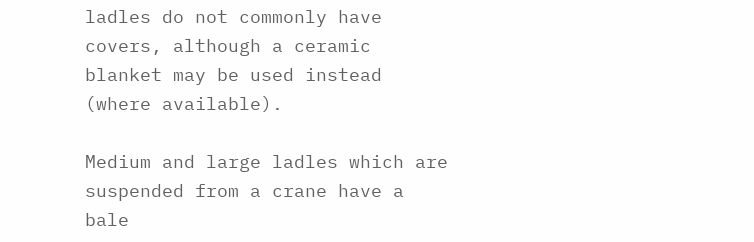ladles do not commonly have covers, although a ceramic blanket may be used instead (where available).

Medium and large ladles which are suspended from a crane have a bale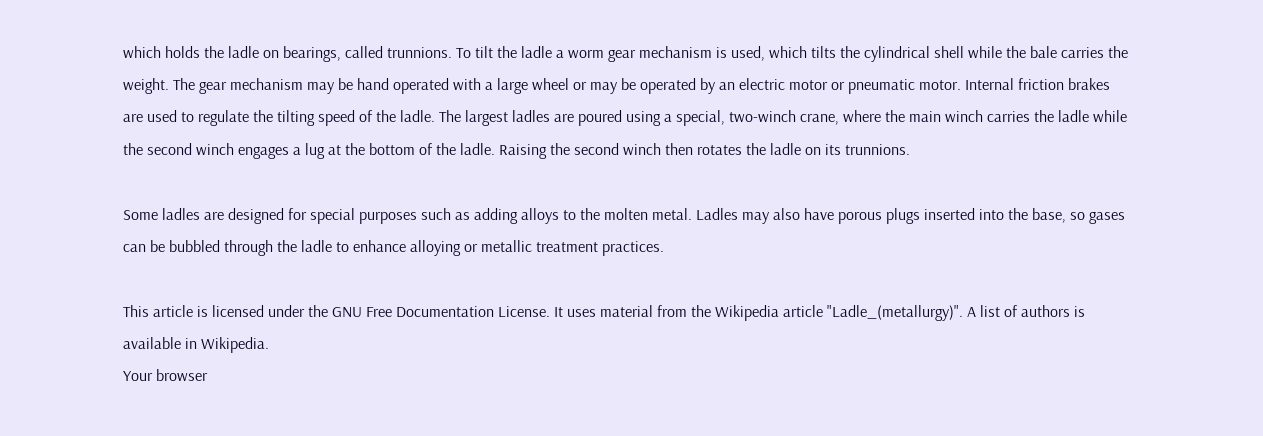which holds the ladle on bearings, called trunnions. To tilt the ladle a worm gear mechanism is used, which tilts the cylindrical shell while the bale carries the weight. The gear mechanism may be hand operated with a large wheel or may be operated by an electric motor or pneumatic motor. Internal friction brakes are used to regulate the tilting speed of the ladle. The largest ladles are poured using a special, two-winch crane, where the main winch carries the ladle while the second winch engages a lug at the bottom of the ladle. Raising the second winch then rotates the ladle on its trunnions.

Some ladles are designed for special purposes such as adding alloys to the molten metal. Ladles may also have porous plugs inserted into the base, so gases can be bubbled through the ladle to enhance alloying or metallic treatment practices.

This article is licensed under the GNU Free Documentation License. It uses material from the Wikipedia article "Ladle_(metallurgy)". A list of authors is available in Wikipedia.
Your browser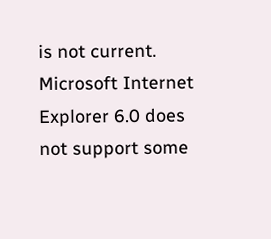is not current. Microsoft Internet Explorer 6.0 does not support some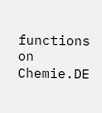functions on Chemie.DE